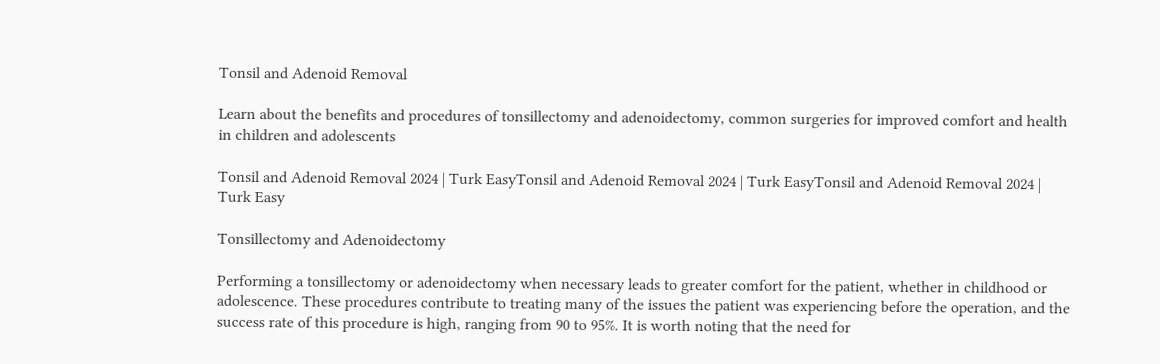Tonsil and Adenoid Removal

Learn about the benefits and procedures of tonsillectomy and adenoidectomy, common surgeries for improved comfort and health in children and adolescents

Tonsil and Adenoid Removal 2024 | Turk EasyTonsil and Adenoid Removal 2024 | Turk EasyTonsil and Adenoid Removal 2024 | Turk Easy

Tonsillectomy and Adenoidectomy

Performing a tonsillectomy or adenoidectomy when necessary leads to greater comfort for the patient, whether in childhood or adolescence. These procedures contribute to treating many of the issues the patient was experiencing before the operation, and the success rate of this procedure is high, ranging from 90 to 95%. It is worth noting that the need for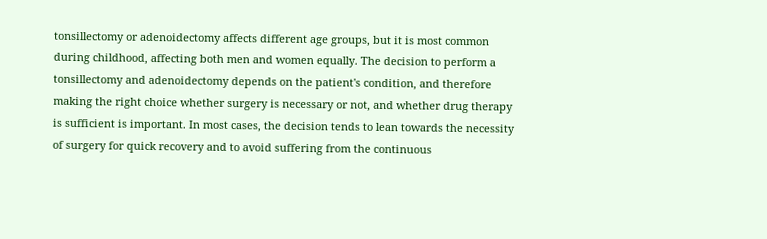tonsillectomy or adenoidectomy affects different age groups, but it is most common during childhood, affecting both men and women equally. The decision to perform a tonsillectomy and adenoidectomy depends on the patient's condition, and therefore making the right choice whether surgery is necessary or not, and whether drug therapy is sufficient is important. In most cases, the decision tends to lean towards the necessity of surgery for quick recovery and to avoid suffering from the continuous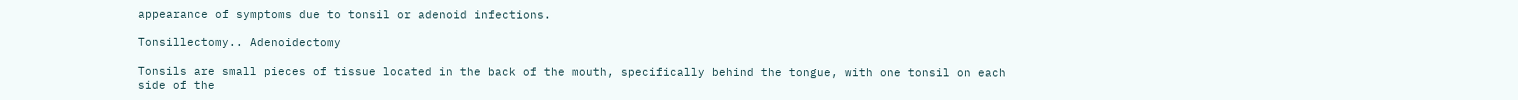appearance of symptoms due to tonsil or adenoid infections.

Tonsillectomy.. Adenoidectomy

Tonsils are small pieces of tissue located in the back of the mouth, specifically behind the tongue, with one tonsil on each side of the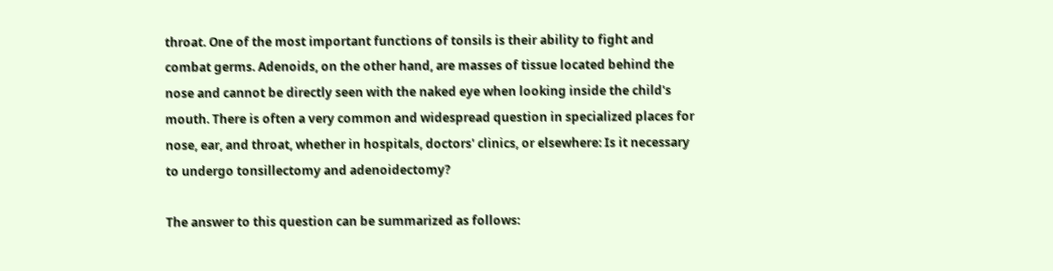throat. One of the most important functions of tonsils is their ability to fight and combat germs. Adenoids, on the other hand, are masses of tissue located behind the nose and cannot be directly seen with the naked eye when looking inside the child's mouth. There is often a very common and widespread question in specialized places for nose, ear, and throat, whether in hospitals, doctors' clinics, or elsewhere: Is it necessary to undergo tonsillectomy and adenoidectomy?

The answer to this question can be summarized as follows: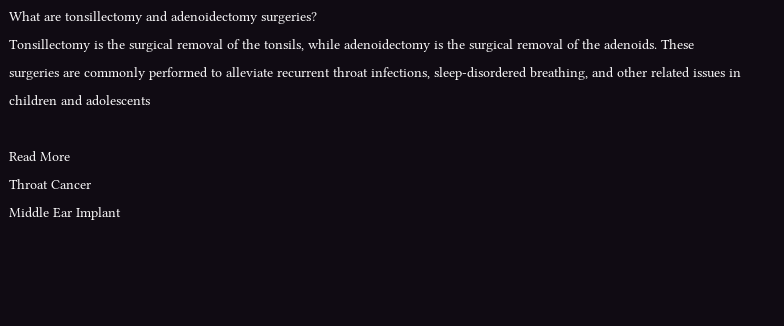What are tonsillectomy and adenoidectomy surgeries?
Tonsillectomy is the surgical removal of the tonsils, while adenoidectomy is the surgical removal of the adenoids. These surgeries are commonly performed to alleviate recurrent throat infections, sleep-disordered breathing, and other related issues in children and adolescents

Read More
Throat Cancer
Middle Ear Implant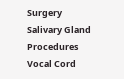Surgery
Salivary Gland Procedures
Vocal Cord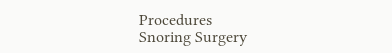Procedures
Snoring Surgery